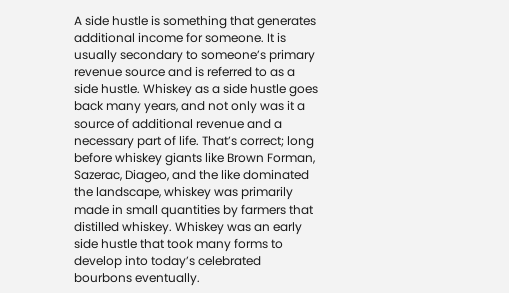A side hustle is something that generates additional income for someone. It is usually secondary to someone’s primary revenue source and is referred to as a side hustle. Whiskey as a side hustle goes back many years, and not only was it a source of additional revenue and a necessary part of life. That’s correct; long before whiskey giants like Brown Forman, Sazerac, Diageo, and the like dominated the landscape, whiskey was primarily made in small quantities by farmers that distilled whiskey. Whiskey was an early side hustle that took many forms to develop into today’s celebrated bourbons eventually.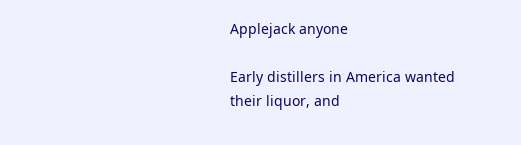Applejack anyone

Early distillers in America wanted their liquor, and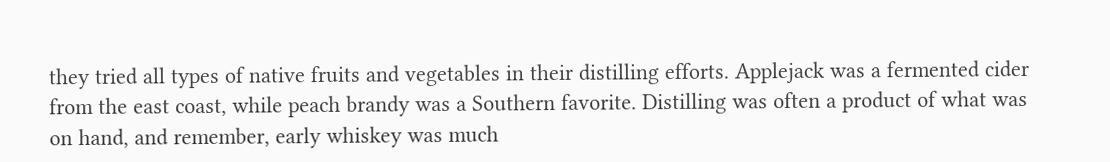they tried all types of native fruits and vegetables in their distilling efforts. Applejack was a fermented cider from the east coast, while peach brandy was a Southern favorite. Distilling was often a product of what was on hand, and remember, early whiskey was much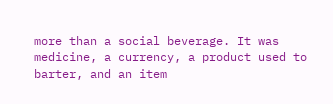more than a social beverage. It was medicine, a currency, a product used to barter, and an item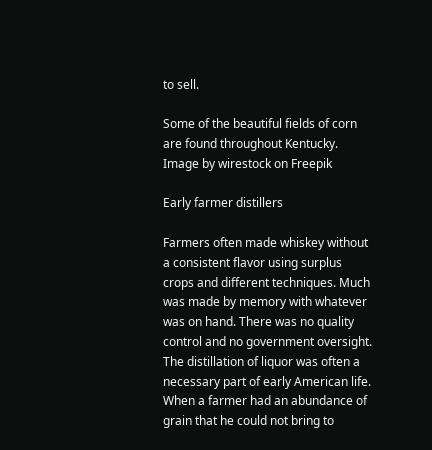to sell.

Some of the beautiful fields of corn are found throughout Kentucky. Image by wirestock on Freepik

Early farmer distillers

Farmers often made whiskey without a consistent flavor using surplus crops and different techniques. Much was made by memory with whatever was on hand. There was no quality control and no government oversight. The distillation of liquor was often a necessary part of early American life. When a farmer had an abundance of grain that he could not bring to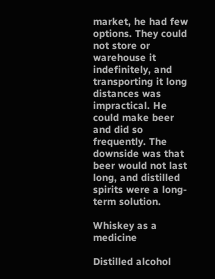market, he had few options. They could not store or warehouse it indefinitely, and transporting it long distances was impractical. He could make beer and did so frequently. The downside was that beer would not last long, and distilled spirits were a long-term solution.

Whiskey as a medicine

Distilled alcohol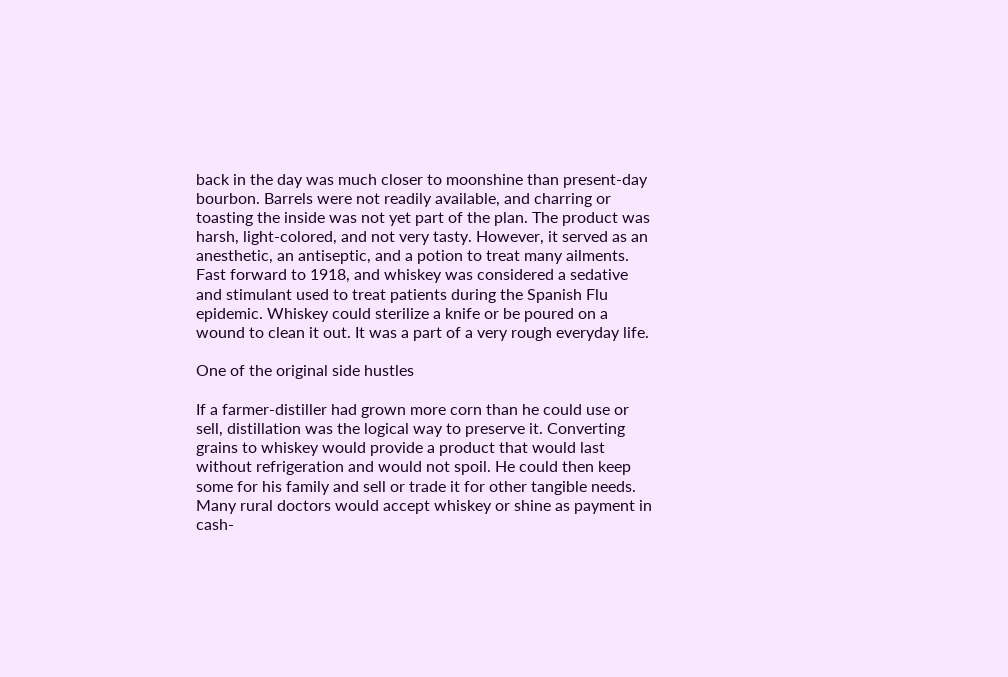back in the day was much closer to moonshine than present-day bourbon. Barrels were not readily available, and charring or toasting the inside was not yet part of the plan. The product was harsh, light-colored, and not very tasty. However, it served as an anesthetic, an antiseptic, and a potion to treat many ailments. Fast forward to 1918, and whiskey was considered a sedative and stimulant used to treat patients during the Spanish Flu epidemic. Whiskey could sterilize a knife or be poured on a wound to clean it out. It was a part of a very rough everyday life.

One of the original side hustles

If a farmer-distiller had grown more corn than he could use or sell, distillation was the logical way to preserve it. Converting grains to whiskey would provide a product that would last without refrigeration and would not spoil. He could then keep some for his family and sell or trade it for other tangible needs. Many rural doctors would accept whiskey or shine as payment in cash-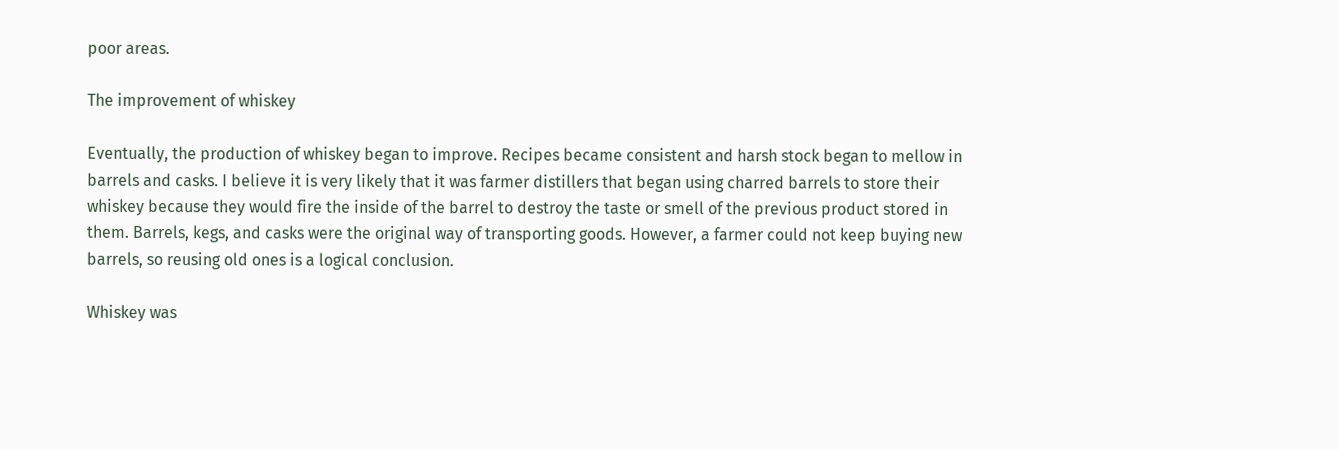poor areas.

The improvement of whiskey

Eventually, the production of whiskey began to improve. Recipes became consistent and harsh stock began to mellow in barrels and casks. I believe it is very likely that it was farmer distillers that began using charred barrels to store their whiskey because they would fire the inside of the barrel to destroy the taste or smell of the previous product stored in them. Barrels, kegs, and casks were the original way of transporting goods. However, a farmer could not keep buying new barrels, so reusing old ones is a logical conclusion.

Whiskey was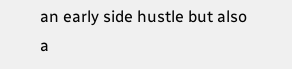an early side hustle but also a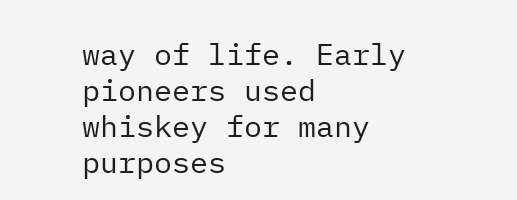way of life. Early pioneers used whiskey for many purposes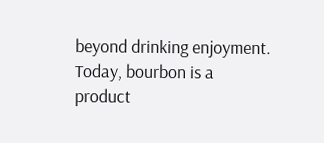beyond drinking enjoyment. Today, bourbon is a product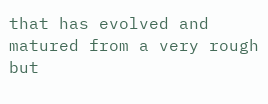that has evolved and matured from a very rough but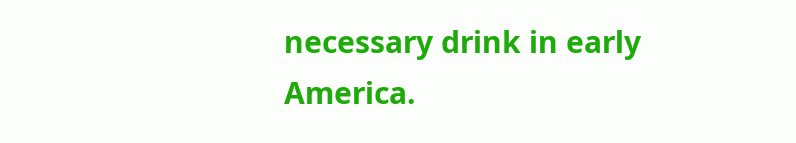necessary drink in early America.